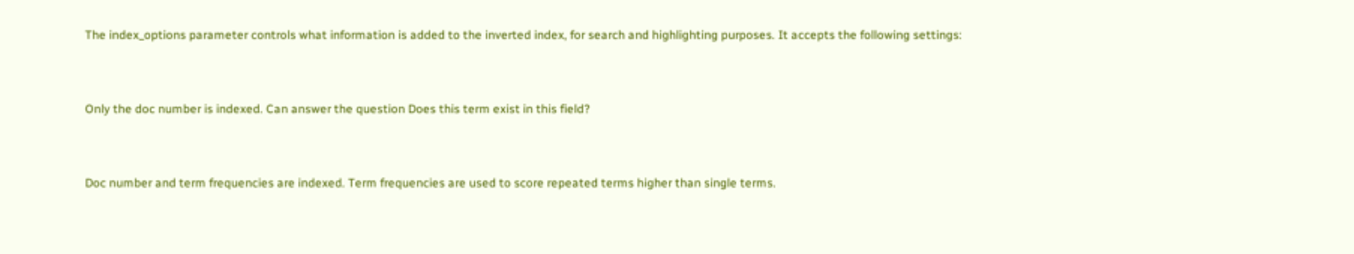The index_options parameter controls what information is added to the inverted index, for search and highlighting purposes. It accepts the following settings:


Only the doc number is indexed. Can answer the question Does this term exist in this field?


Doc number and term frequencies are indexed. Term frequencies are used to score repeated terms higher than single terms.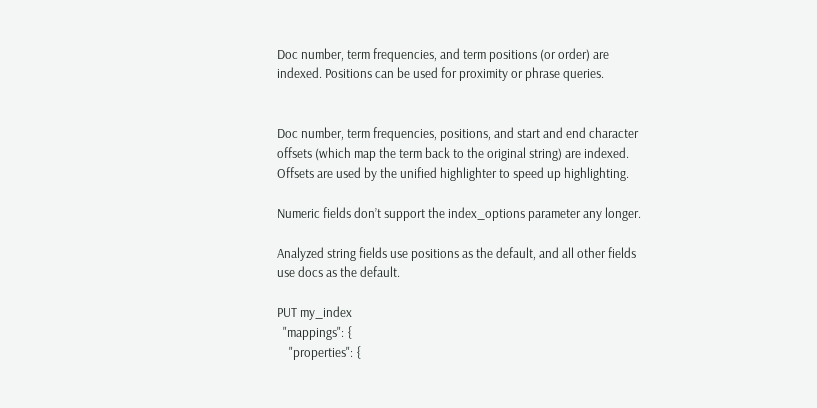Doc number, term frequencies, and term positions (or order) are indexed. Positions can be used for proximity or phrase queries.


Doc number, term frequencies, positions, and start and end character offsets (which map the term back to the original string) are indexed. Offsets are used by the unified highlighter to speed up highlighting.

Numeric fields don’t support the index_options parameter any longer.

Analyzed string fields use positions as the default, and all other fields use docs as the default.

PUT my_index
  "mappings": {
    "properties": {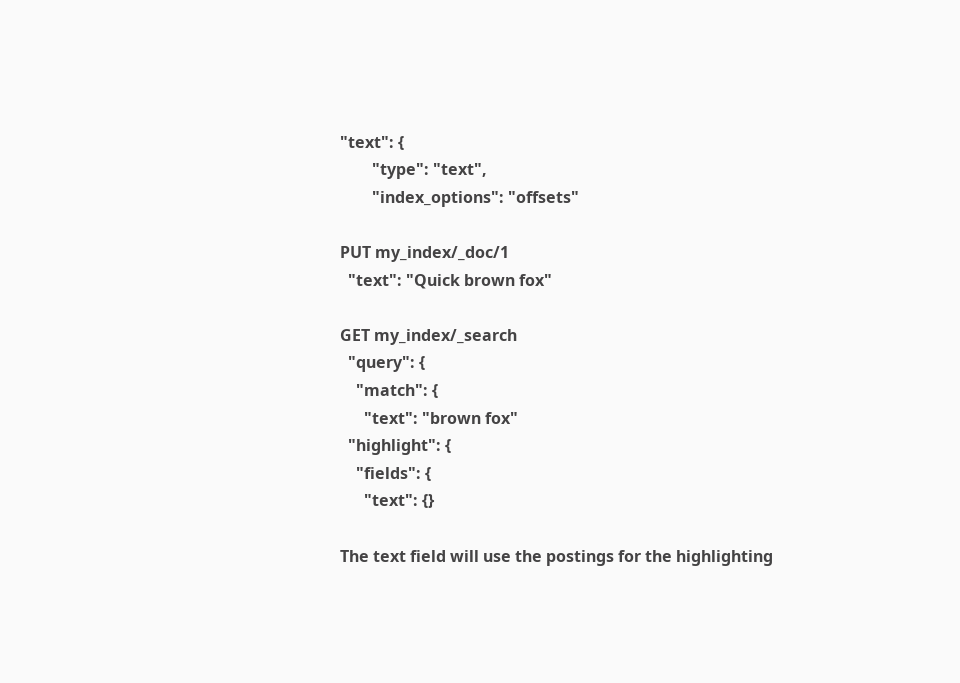"text": {
        "type": "text",
        "index_options": "offsets"

PUT my_index/_doc/1
  "text": "Quick brown fox"

GET my_index/_search
  "query": {
    "match": {
      "text": "brown fox"
  "highlight": {
    "fields": {
      "text": {}

The text field will use the postings for the highlighting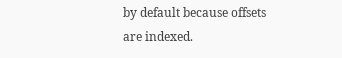by default because offsets are indexed.